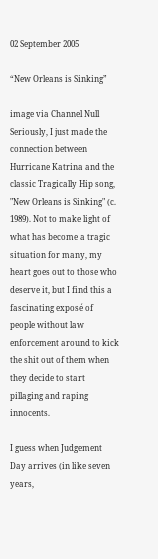02 September 2005

“New Orleans is Sinking”

image via Channel Null
Seriously, I just made the connection between Hurricane Katrina and the classic Tragically Hip song, "New Orleans is Sinking" (c. 1989). Not to make light of what has become a tragic situation for many, my heart goes out to those who deserve it, but I find this a fascinating exposé of people without law enforcement around to kick the shit out of them when they decide to start pillaging and raping innocents.

I guess when Judgement Day arrives (in like seven years,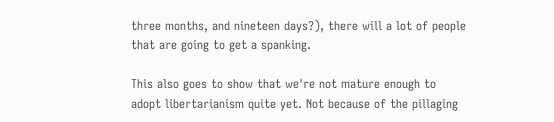three months, and nineteen days?), there will a lot of people that are going to get a spanking.

This also goes to show that we're not mature enough to adopt libertarianism quite yet. Not because of the pillaging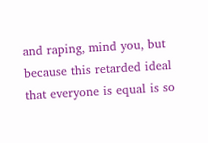and raping, mind you, but because this retarded ideal that everyone is equal is so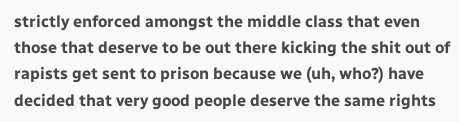strictly enforced amongst the middle class that even those that deserve to be out there kicking the shit out of rapists get sent to prison because we (uh, who?) have decided that very good people deserve the same rights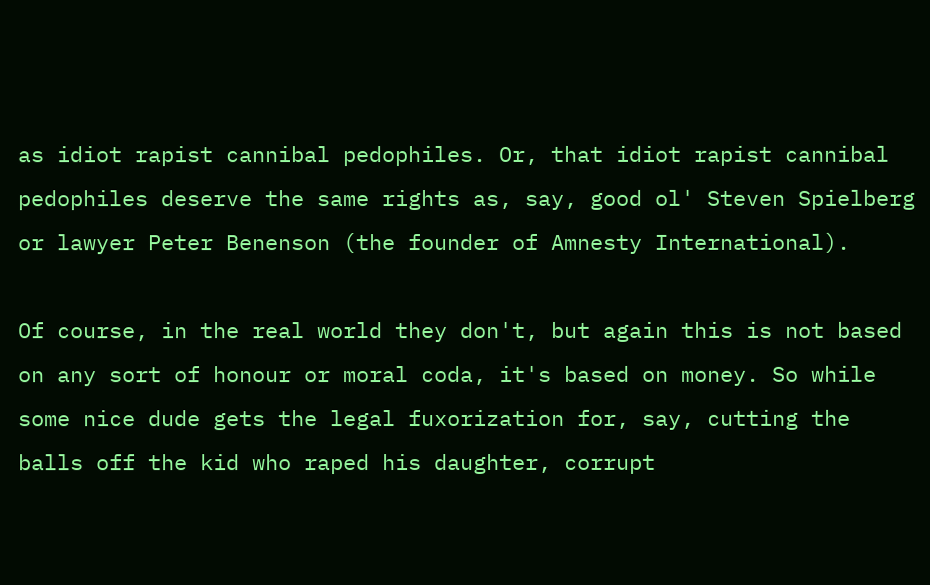as idiot rapist cannibal pedophiles. Or, that idiot rapist cannibal pedophiles deserve the same rights as, say, good ol' Steven Spielberg or lawyer Peter Benenson (the founder of Amnesty International).

Of course, in the real world they don't, but again this is not based on any sort of honour or moral coda, it's based on money. So while some nice dude gets the legal fuxorization for, say, cutting the balls off the kid who raped his daughter, corrupt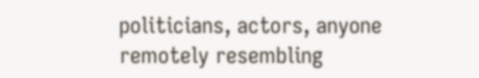politicians, actors, anyone remotely resembling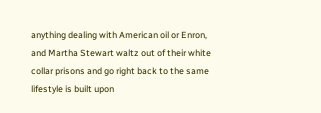anything dealing with American oil or Enron, and Martha Stewart waltz out of their white collar prisons and go right back to the same lifestyle is built upon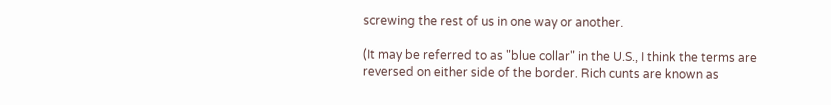screwing the rest of us in one way or another.

(It may be referred to as "blue collar" in the U.S., I think the terms are reversed on either side of the border. Rich cunts are known as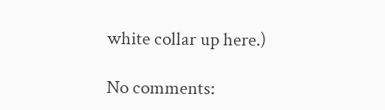white collar up here.)

No comments: